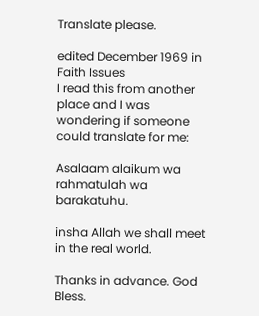Translate please.

edited December 1969 in Faith Issues
I read this from another place and I was wondering if someone could translate for me:

Asalaam alaikum wa rahmatulah wa barakatuhu.

insha Allah we shall meet in the real world.

Thanks in advance. God Bless.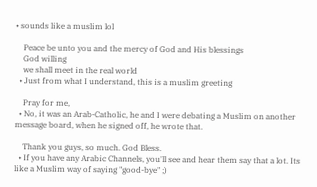• sounds like a muslim lol

    Peace be unto you and the mercy of God and His blessings
    God willing
    we shall meet in the real world
  • Just from what I understand, this is a muslim greeting

    Pray for me,
  • No, it was an Arab-Catholic, he and I were debating a Muslim on another message board, when he signed off, he wrote that.

    Thank you guys, so much. God Bless.
  • If you have any Arabic Channels, you'll see and hear them say that a lot. Its like a Muslim way of saying "good-bye" ;)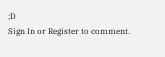;D
Sign In or Register to comment.